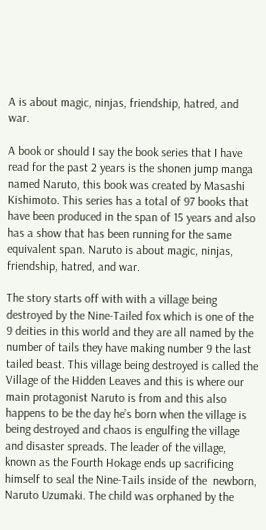A is about magic, ninjas, friendship, hatred, and war.

A book or should I say the book series that I have read for the past 2 years is the shonen jump manga named Naruto, this book was created by Masashi Kishimoto. This series has a total of 97 books that have been produced in the span of 15 years and also has a show that has been running for the same equivalent span. Naruto is about magic, ninjas, friendship, hatred, and war.

The story starts off with with a village being destroyed by the Nine-Tailed fox which is one of the 9 deities in this world and they are all named by the number of tails they have making number 9 the last tailed beast. This village being destroyed is called the Village of the Hidden Leaves and this is where our main protagonist Naruto is from and this also happens to be the day he’s born when the village is being destroyed and chaos is engulfing the village and disaster spreads. The leader of the village, known as the Fourth Hokage ends up sacrificing himself to seal the Nine-Tails inside of the  newborn, Naruto Uzumaki. The child was orphaned by the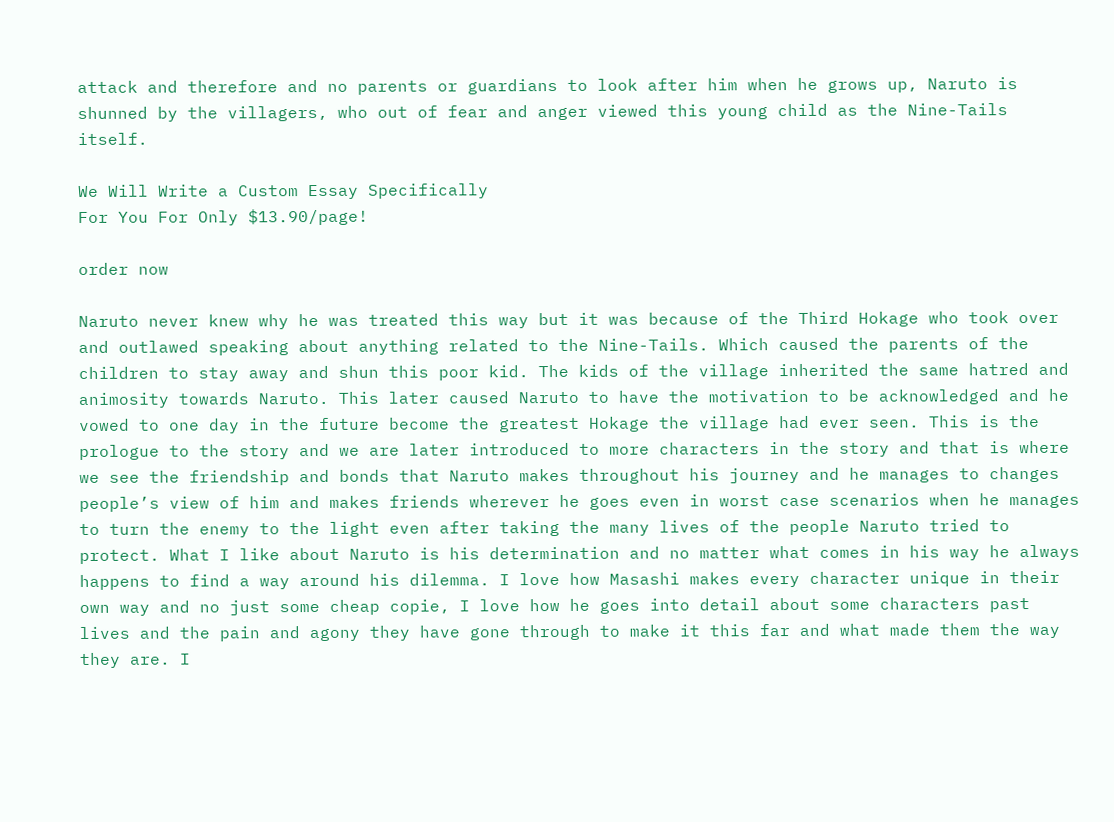attack and therefore and no parents or guardians to look after him when he grows up, Naruto is shunned by the villagers, who out of fear and anger viewed this young child as the Nine-Tails itself.

We Will Write a Custom Essay Specifically
For You For Only $13.90/page!

order now

Naruto never knew why he was treated this way but it was because of the Third Hokage who took over and outlawed speaking about anything related to the Nine-Tails. Which caused the parents of the children to stay away and shun this poor kid. The kids of the village inherited the same hatred and animosity towards Naruto. This later caused Naruto to have the motivation to be acknowledged and he vowed to one day in the future become the greatest Hokage the village had ever seen. This is the prologue to the story and we are later introduced to more characters in the story and that is where we see the friendship and bonds that Naruto makes throughout his journey and he manages to changes people’s view of him and makes friends wherever he goes even in worst case scenarios when he manages to turn the enemy to the light even after taking the many lives of the people Naruto tried to protect. What I like about Naruto is his determination and no matter what comes in his way he always happens to find a way around his dilemma. I love how Masashi makes every character unique in their own way and no just some cheap copie, I love how he goes into detail about some characters past lives and the pain and agony they have gone through to make it this far and what made them the way they are. I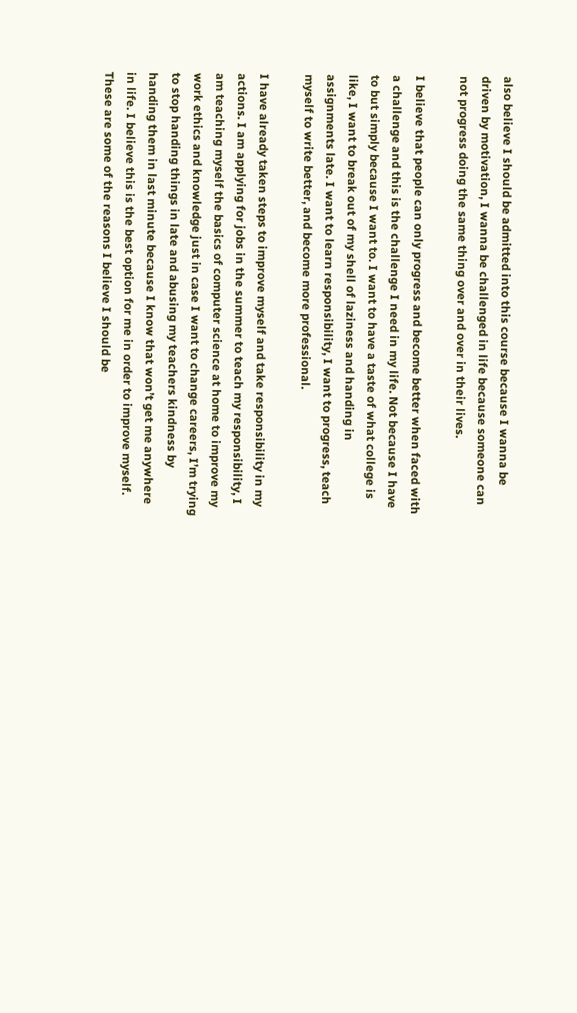also believe I should be admitted into this course because I wanna be driven by motivation, I wanna be challenged in life because someone can not progress doing the same thing over and over in their lives.

I believe that people can only progress and become better when faced with a challenge and this is the challenge I need in my life. Not because I have to but simply because I want to. I want to have a taste of what college is like, I want to break out of my shell of laziness and handing in assignments late. I want to learn responsibility, I want to progress, teach myself to write better, and become more professional.

I have already taken steps to improve myself and take responsibility in my actions. I am applying for jobs in the summer to teach my responsibility, I am teaching myself the basics of computer science at home to improve my work ethics and knowledge just in case I want to change careers, I’m trying to stop handing things in late and abusing my teachers kindness by handing them in last minute because I know that won’t get me anywhere in life. I believe this is the best option for me in order to improve myself. These are some of the reasons I believe I should be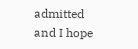admitted and I hope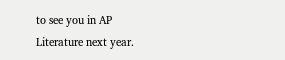to see you in AP Literature next year.